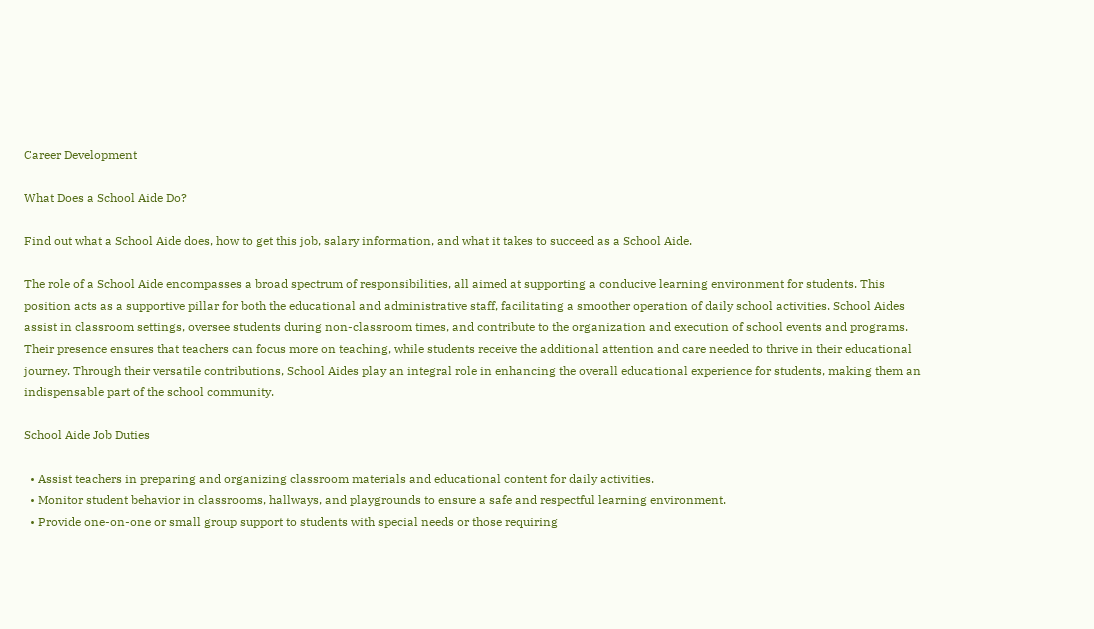Career Development

What Does a School Aide Do?

Find out what a School Aide does, how to get this job, salary information, and what it takes to succeed as a School Aide.

The role of a School Aide encompasses a broad spectrum of responsibilities, all aimed at supporting a conducive learning environment for students. This position acts as a supportive pillar for both the educational and administrative staff, facilitating a smoother operation of daily school activities. School Aides assist in classroom settings, oversee students during non-classroom times, and contribute to the organization and execution of school events and programs. Their presence ensures that teachers can focus more on teaching, while students receive the additional attention and care needed to thrive in their educational journey. Through their versatile contributions, School Aides play an integral role in enhancing the overall educational experience for students, making them an indispensable part of the school community.

School Aide Job Duties

  • Assist teachers in preparing and organizing classroom materials and educational content for daily activities.
  • Monitor student behavior in classrooms, hallways, and playgrounds to ensure a safe and respectful learning environment.
  • Provide one-on-one or small group support to students with special needs or those requiring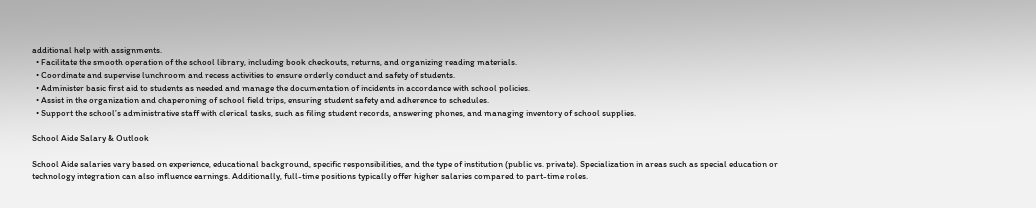additional help with assignments.
  • Facilitate the smooth operation of the school library, including book checkouts, returns, and organizing reading materials.
  • Coordinate and supervise lunchroom and recess activities to ensure orderly conduct and safety of students.
  • Administer basic first aid to students as needed and manage the documentation of incidents in accordance with school policies.
  • Assist in the organization and chaperoning of school field trips, ensuring student safety and adherence to schedules.
  • Support the school’s administrative staff with clerical tasks, such as filing student records, answering phones, and managing inventory of school supplies.

School Aide Salary & Outlook

School Aide salaries vary based on experience, educational background, specific responsibilities, and the type of institution (public vs. private). Specialization in areas such as special education or technology integration can also influence earnings. Additionally, full-time positions typically offer higher salaries compared to part-time roles.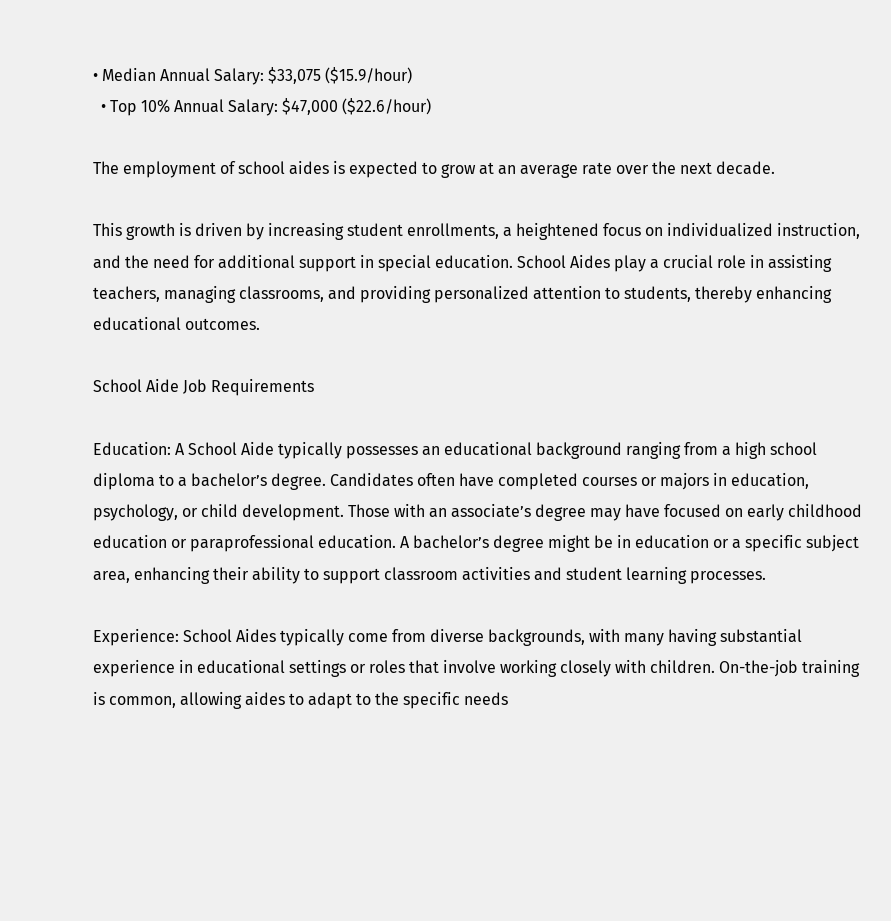• Median Annual Salary: $33,075 ($15.9/hour)
  • Top 10% Annual Salary: $47,000 ($22.6/hour)

The employment of school aides is expected to grow at an average rate over the next decade.

This growth is driven by increasing student enrollments, a heightened focus on individualized instruction, and the need for additional support in special education. School Aides play a crucial role in assisting teachers, managing classrooms, and providing personalized attention to students, thereby enhancing educational outcomes.

School Aide Job Requirements

Education: A School Aide typically possesses an educational background ranging from a high school diploma to a bachelor’s degree. Candidates often have completed courses or majors in education, psychology, or child development. Those with an associate’s degree may have focused on early childhood education or paraprofessional education. A bachelor’s degree might be in education or a specific subject area, enhancing their ability to support classroom activities and student learning processes.

Experience: School Aides typically come from diverse backgrounds, with many having substantial experience in educational settings or roles that involve working closely with children. On-the-job training is common, allowing aides to adapt to the specific needs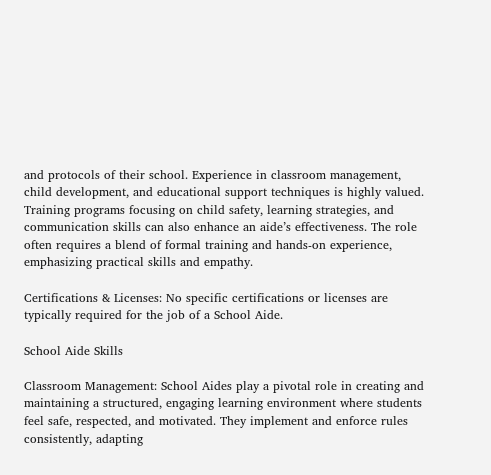and protocols of their school. Experience in classroom management, child development, and educational support techniques is highly valued. Training programs focusing on child safety, learning strategies, and communication skills can also enhance an aide’s effectiveness. The role often requires a blend of formal training and hands-on experience, emphasizing practical skills and empathy.

Certifications & Licenses: No specific certifications or licenses are typically required for the job of a School Aide.

School Aide Skills

Classroom Management: School Aides play a pivotal role in creating and maintaining a structured, engaging learning environment where students feel safe, respected, and motivated. They implement and enforce rules consistently, adapting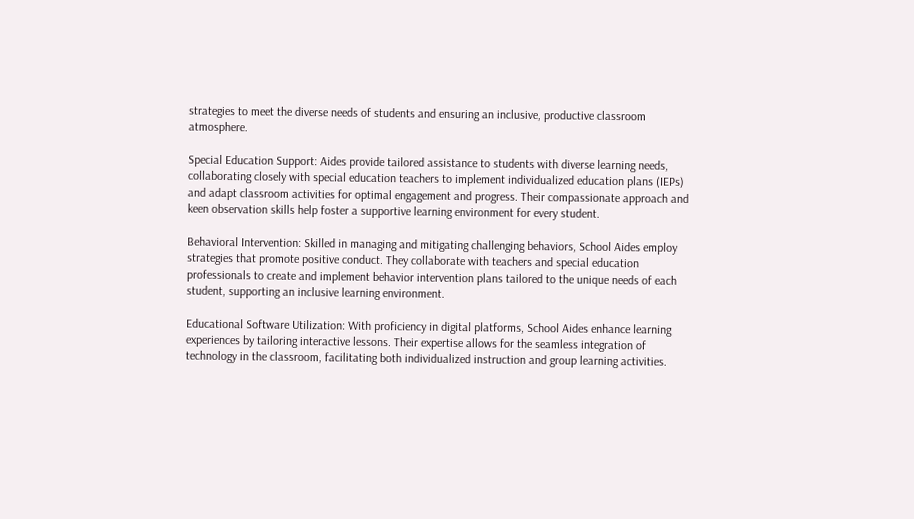strategies to meet the diverse needs of students and ensuring an inclusive, productive classroom atmosphere.

Special Education Support: Aides provide tailored assistance to students with diverse learning needs, collaborating closely with special education teachers to implement individualized education plans (IEPs) and adapt classroom activities for optimal engagement and progress. Their compassionate approach and keen observation skills help foster a supportive learning environment for every student.

Behavioral Intervention: Skilled in managing and mitigating challenging behaviors, School Aides employ strategies that promote positive conduct. They collaborate with teachers and special education professionals to create and implement behavior intervention plans tailored to the unique needs of each student, supporting an inclusive learning environment.

Educational Software Utilization: With proficiency in digital platforms, School Aides enhance learning experiences by tailoring interactive lessons. Their expertise allows for the seamless integration of technology in the classroom, facilitating both individualized instruction and group learning activities.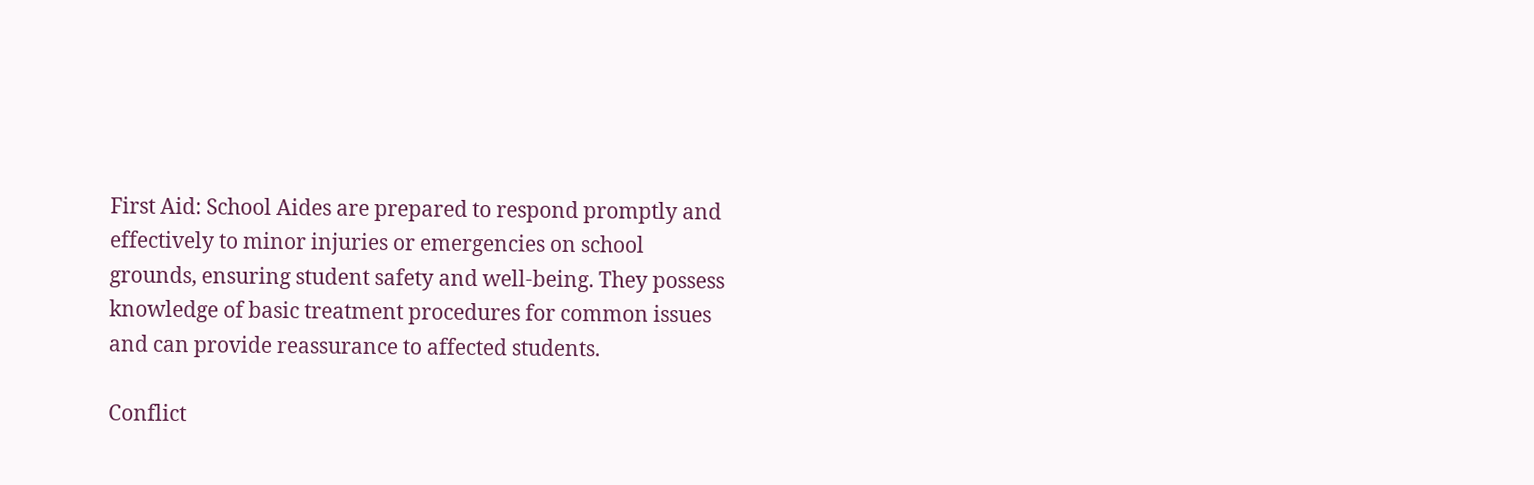First Aid: School Aides are prepared to respond promptly and effectively to minor injuries or emergencies on school grounds, ensuring student safety and well-being. They possess knowledge of basic treatment procedures for common issues and can provide reassurance to affected students.

Conflict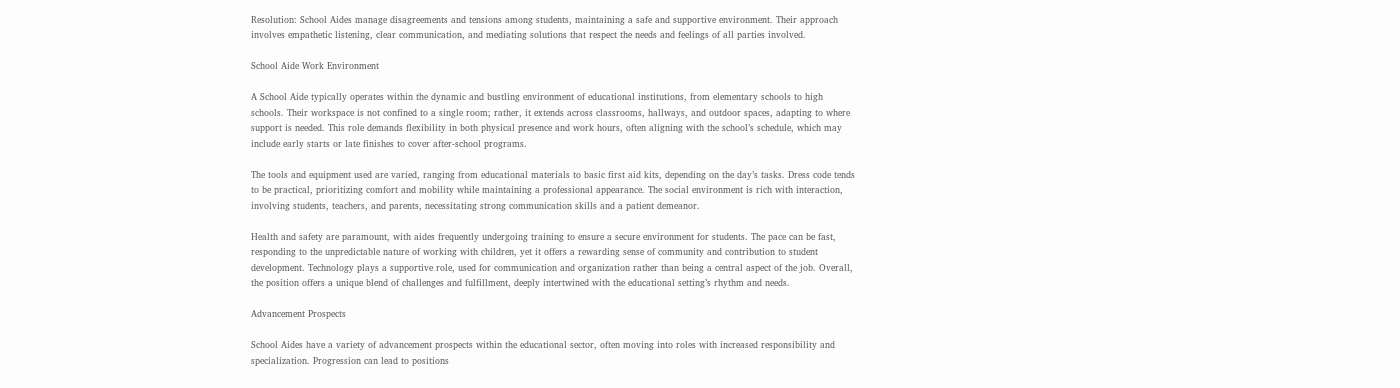Resolution: School Aides manage disagreements and tensions among students, maintaining a safe and supportive environment. Their approach involves empathetic listening, clear communication, and mediating solutions that respect the needs and feelings of all parties involved.

School Aide Work Environment

A School Aide typically operates within the dynamic and bustling environment of educational institutions, from elementary schools to high schools. Their workspace is not confined to a single room; rather, it extends across classrooms, hallways, and outdoor spaces, adapting to where support is needed. This role demands flexibility in both physical presence and work hours, often aligning with the school’s schedule, which may include early starts or late finishes to cover after-school programs.

The tools and equipment used are varied, ranging from educational materials to basic first aid kits, depending on the day’s tasks. Dress code tends to be practical, prioritizing comfort and mobility while maintaining a professional appearance. The social environment is rich with interaction, involving students, teachers, and parents, necessitating strong communication skills and a patient demeanor.

Health and safety are paramount, with aides frequently undergoing training to ensure a secure environment for students. The pace can be fast, responding to the unpredictable nature of working with children, yet it offers a rewarding sense of community and contribution to student development. Technology plays a supportive role, used for communication and organization rather than being a central aspect of the job. Overall, the position offers a unique blend of challenges and fulfillment, deeply intertwined with the educational setting’s rhythm and needs.

Advancement Prospects

School Aides have a variety of advancement prospects within the educational sector, often moving into roles with increased responsibility and specialization. Progression can lead to positions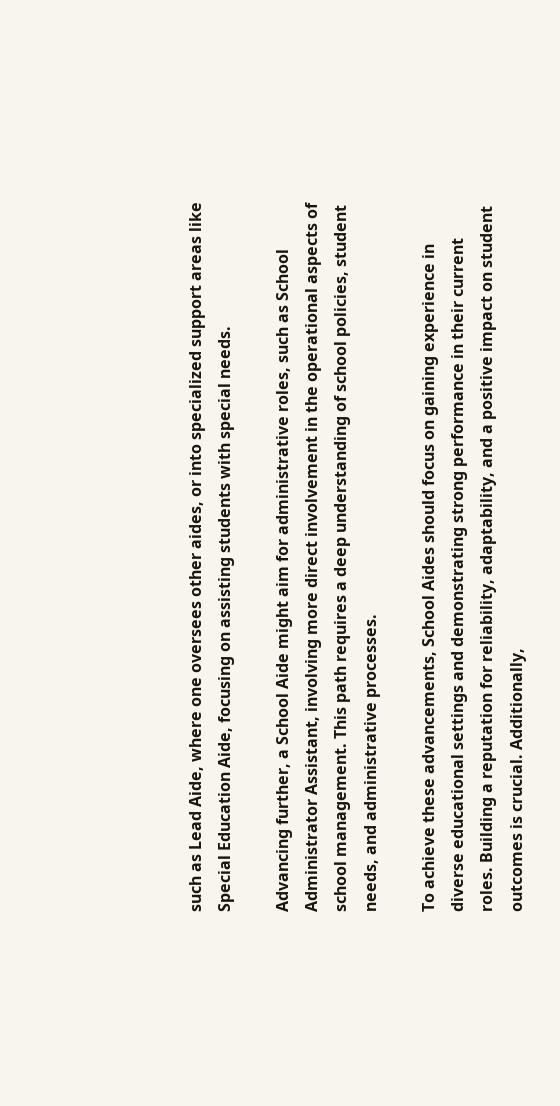such as Lead Aide, where one oversees other aides, or into specialized support areas like Special Education Aide, focusing on assisting students with special needs.

Advancing further, a School Aide might aim for administrative roles, such as School Administrator Assistant, involving more direct involvement in the operational aspects of school management. This path requires a deep understanding of school policies, student needs, and administrative processes.

To achieve these advancements, School Aides should focus on gaining experience in diverse educational settings and demonstrating strong performance in their current roles. Building a reputation for reliability, adaptability, and a positive impact on student outcomes is crucial. Additionally,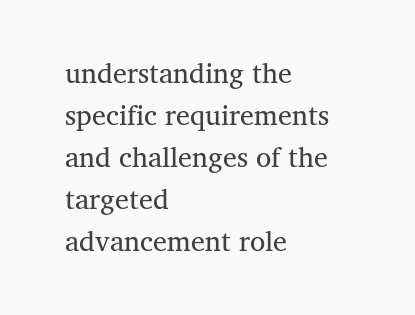understanding the specific requirements and challenges of the targeted advancement role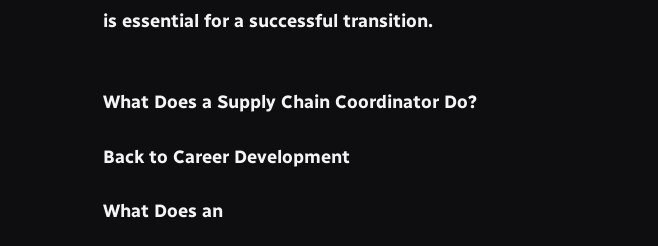is essential for a successful transition.


What Does a Supply Chain Coordinator Do?

Back to Career Development

What Does an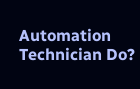Automation Technician Do?